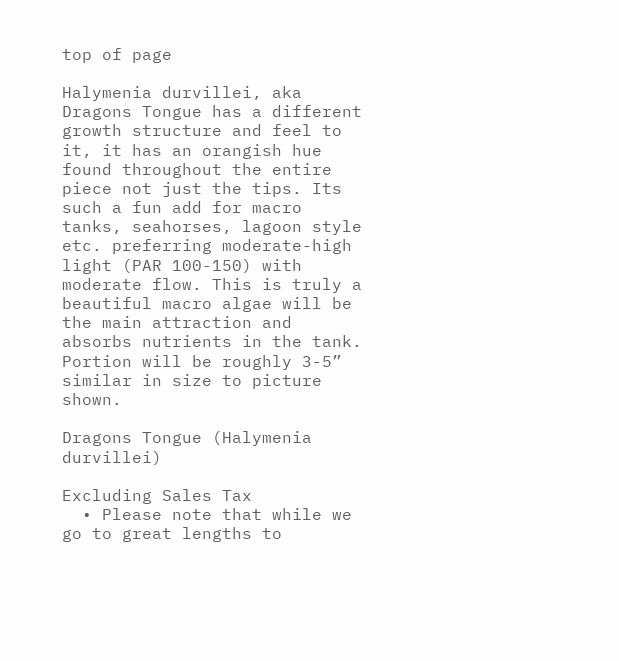top of page

Halymenia durvillei, aka Dragons Tongue has a different growth structure and feel to it, it has an orangish hue found throughout the entire piece not just the tips. Its such a fun add for macro tanks, seahorses, lagoon style etc. preferring moderate-high light (PAR 100-150) with moderate flow. This is truly a beautiful macro algae will be the main attraction and absorbs nutrients in the tank. Portion will be roughly 3-5” similar in size to picture shown.

Dragons Tongue (Halymenia durvillei)

Excluding Sales Tax
  • Please note that while we go to great lengths to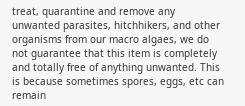treat, quarantine and remove any unwanted parasites, hitchhikers, and other organisms from our macro algaes, we do not guarantee that this item is completely and totally free of anything unwanted. This is because sometimes spores, eggs, etc can remain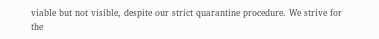viable but not visible, despite our strict quarantine procedure. We strive for the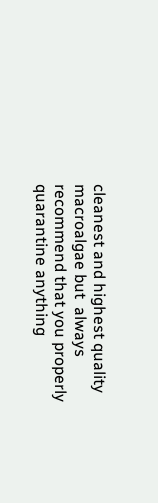cleanest and highest quality macroalgae but  always recommend that you properly quarantine anything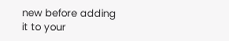new before adding it to your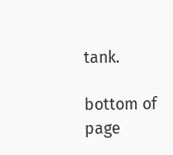tank.

bottom of page